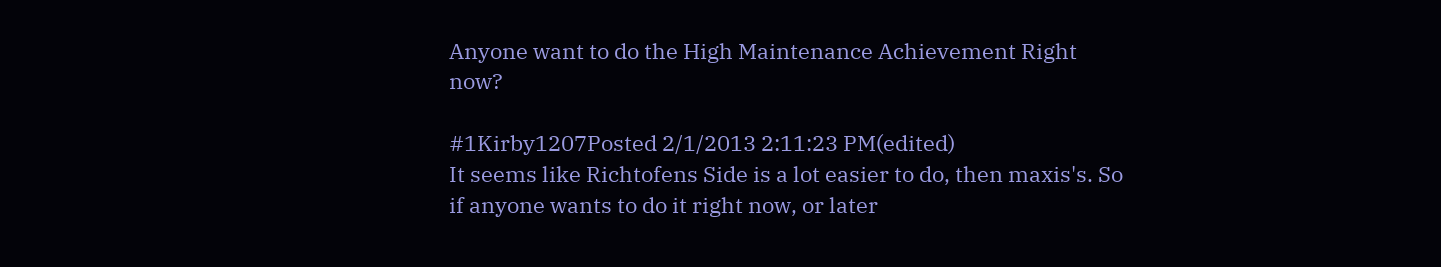Anyone want to do the High Maintenance Achievement Right now?

#1Kirby1207Posted 2/1/2013 2:11:23 PM(edited)
It seems like Richtofens Side is a lot easier to do, then maxis's. So if anyone wants to do it right now, or later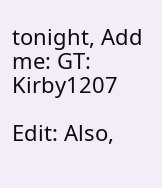tonight, Add me: GT: Kirby1207

Edit: Also,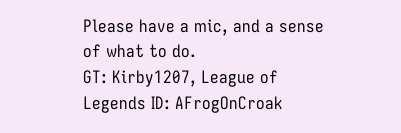Please have a mic, and a sense of what to do.
GT: Kirby1207, League of Legends ID: AFrogOnCroak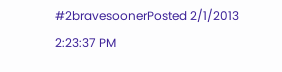#2bravesoonerPosted 2/1/2013 2:23:37 PM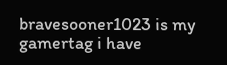bravesooner1023 is my gamertag i have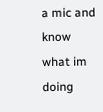a mic and know what im doing